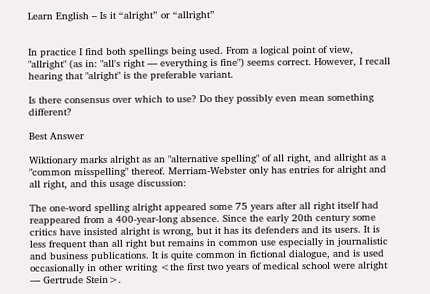Learn English – Is it “alright” or “allright”


In practice I find both spellings being used. From a logical point of view, "allright" (as in: "all's right — everything is fine") seems correct. However, I recall hearing that "alright" is the preferable variant.

Is there consensus over which to use? Do they possibly even mean something different?

Best Answer

Wiktionary marks alright as an "alternative spelling" of all right, and allright as a "common misspelling" thereof. Merriam-Webster only has entries for alright and all right, and this usage discussion:

The one-word spelling alright appeared some 75 years after all right itself had reappeared from a 400-year-long absence. Since the early 20th century some critics have insisted alright is wrong, but it has its defenders and its users. It is less frequent than all right but remains in common use especially in journalistic and business publications. It is quite common in fictional dialogue, and is used occasionally in other writing <the first two years of medical school were alright — Gertrude Stein>.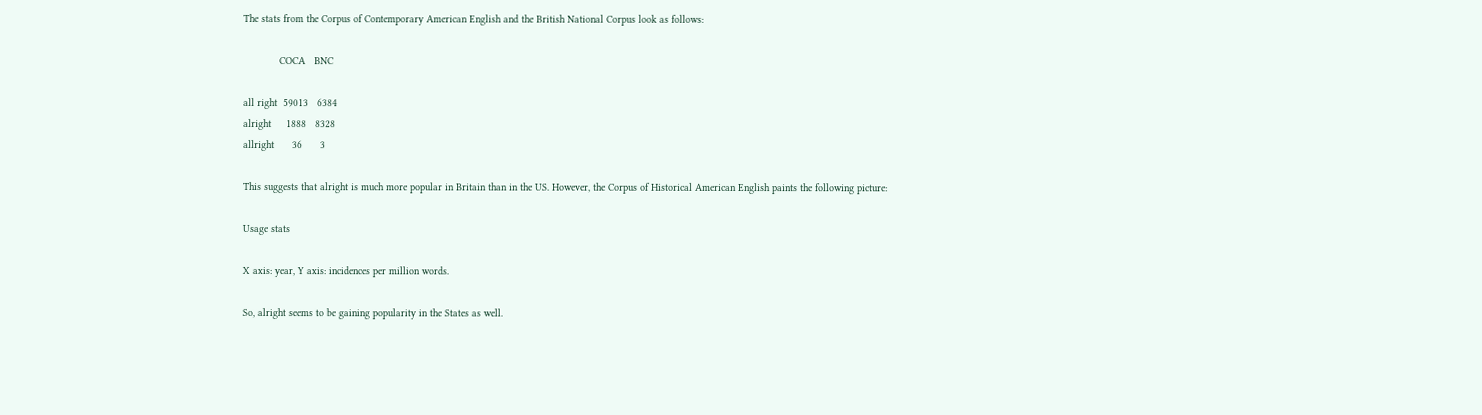The stats from the Corpus of Contemporary American English and the British National Corpus look as follows:

            COCA   BNC

all right  59013   6384
alright     1888   8328
allright      36      3

This suggests that alright is much more popular in Britain than in the US. However, the Corpus of Historical American English paints the following picture:

Usage stats

X axis: year, Y axis: incidences per million words.

So, alright seems to be gaining popularity in the States as well.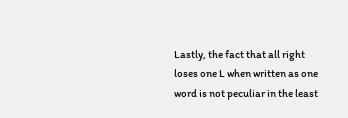Lastly, the fact that all right loses one L when written as one word is not peculiar in the least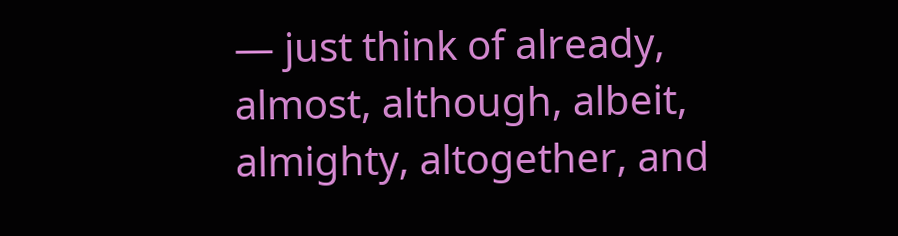— just think of already, almost, although, albeit, almighty, altogether, and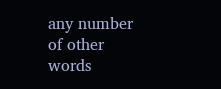any number of other words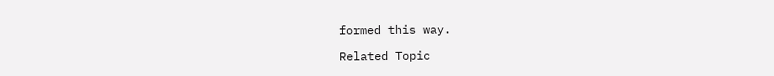formed this way.

Related Topic